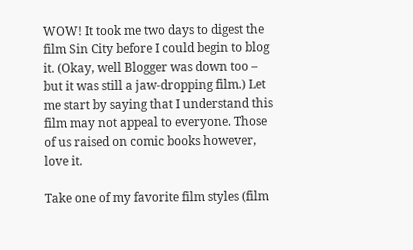WOW! It took me two days to digest the film Sin City before I could begin to blog it. (Okay, well Blogger was down too – but it was still a jaw-dropping film.) Let me start by saying that I understand this film may not appeal to everyone. Those of us raised on comic books however, love it.

Take one of my favorite film styles (film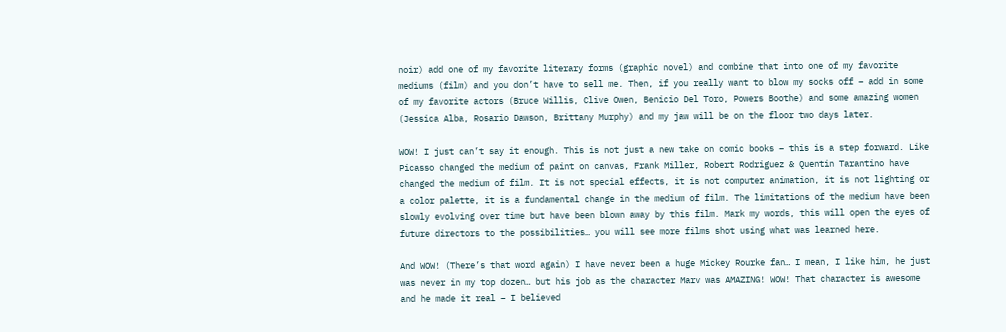noir) add one of my favorite literary forms (graphic novel) and combine that into one of my favorite mediums (film) and you don’t have to sell me. Then, if you really want to blow my socks off – add in some of my favorite actors (Bruce Willis, Clive Owen, Benicio Del Toro, Powers Boothe) and some amazing women (Jessica Alba, Rosario Dawson, Brittany Murphy) and my jaw will be on the floor two days later.

WOW! I just can’t say it enough. This is not just a new take on comic books – this is a step forward. Like Picasso changed the medium of paint on canvas, Frank Miller, Robert Rodriguez & Quentin Tarantino have changed the medium of film. It is not special effects, it is not computer animation, it is not lighting or a color palette, it is a fundamental change in the medium of film. The limitations of the medium have been slowly evolving over time but have been blown away by this film. Mark my words, this will open the eyes of future directors to the possibilities… you will see more films shot using what was learned here.

And WOW! (There’s that word again) I have never been a huge Mickey Rourke fan… I mean, I like him, he just was never in my top dozen… but his job as the character Marv was AMAZING! WOW! That character is awesome and he made it real – I believed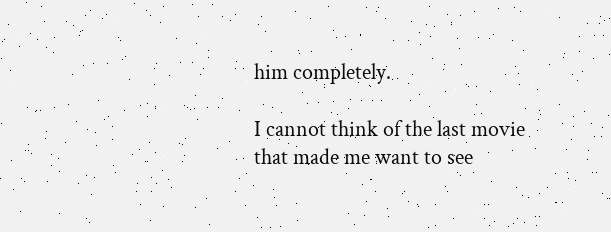him completely.

I cannot think of the last movie that made me want to see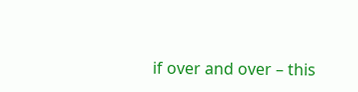if over and over – this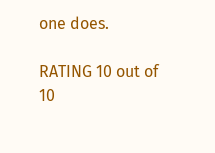one does.

RATING 10 out of 10